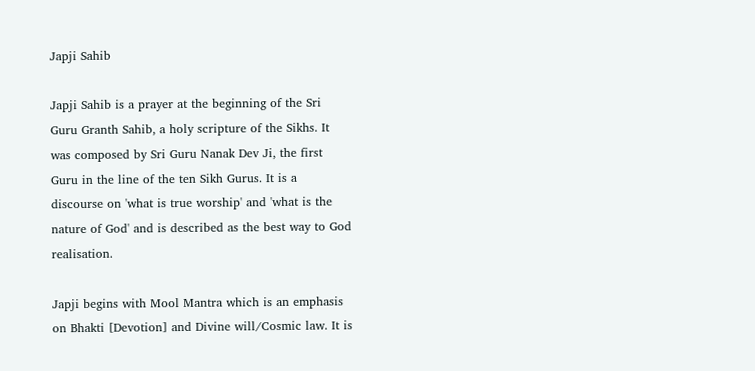Japji Sahib

Japji Sahib is a prayer at the beginning of the Sri Guru Granth Sahib, a holy scripture of the Sikhs. It was composed by Sri Guru Nanak Dev Ji, the first Guru in the line of the ten Sikh Gurus. It is a discourse on 'what is true worship' and 'what is the nature of God' and is described as the best way to God realisation.

Japji begins with Mool Mantra which is an emphasis on Bhakti [Devotion] and Divine will/Cosmic law. It is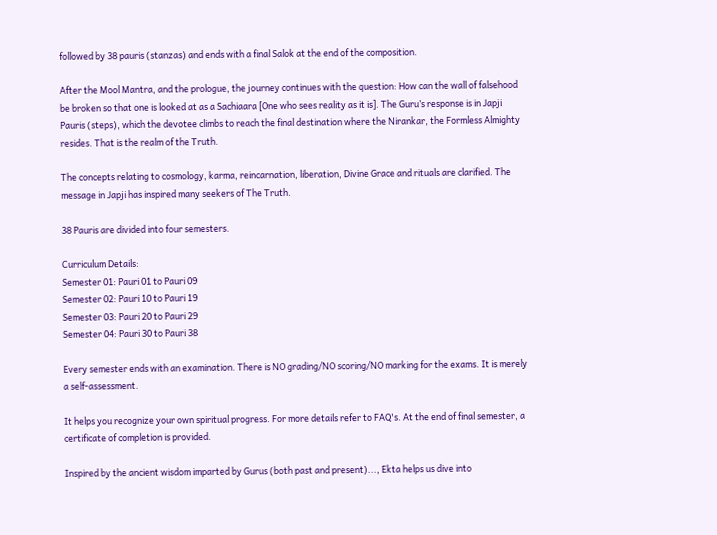followed by 38 pauris (stanzas) and ends with a final Salok at the end of the composition.

After the Mool Mantra, and the prologue, the journey continues with the question: How can the wall of falsehood be broken so that one is looked at as a Sachiaara [One who sees reality as it is]. The Guru’s response is in Japji Pauris (steps), which the devotee climbs to reach the final destination where the Nirankar, the Formless Almighty resides. That is the realm of the Truth.

The concepts relating to cosmology, karma, reincarnation, liberation, Divine Grace and rituals are clarified. The message in Japji has inspired many seekers of The Truth.

38 Pauris are divided into four semesters.

Curriculum Details:
Semester 01: Pauri 01 to Pauri 09
Semester 02: Pauri 10 to Pauri 19
Semester 03: Pauri 20 to Pauri 29
Semester 04: Pauri 30 to Pauri 38

Every semester ends with an examination. There is NO grading/NO scoring/NO marking for the exams. It is merely a self-assessment.

It helps you recognize your own spiritual progress. For more details refer to FAQ's. At the end of final semester, a certificate of completion is provided.

Inspired by the ancient wisdom imparted by Gurus (both past and present)..., Ekta helps us dive into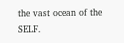the vast ocean of the SELF.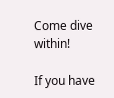Come dive within!

If you have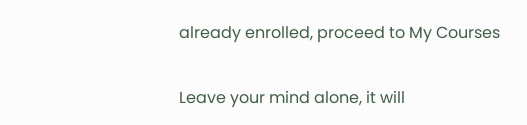already enrolled, proceed to My Courses

Leave your mind alone, it will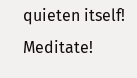quieten itself! Meditate!